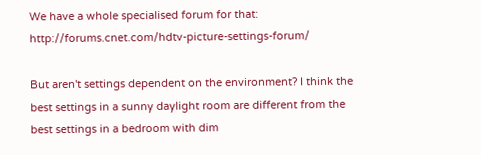We have a whole specialised forum for that: http://forums.cnet.com/hdtv-picture-settings-forum/

But aren't settings dependent on the environment? I think the best settings in a sunny daylight room are different from the best settings in a bedroom with dim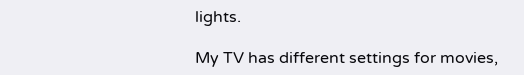lights.

My TV has different settings for movies,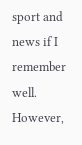sport and news if I remember well. However,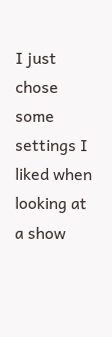I just chose some settings I liked when looking at a show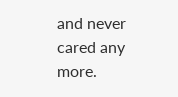and never cared any more.